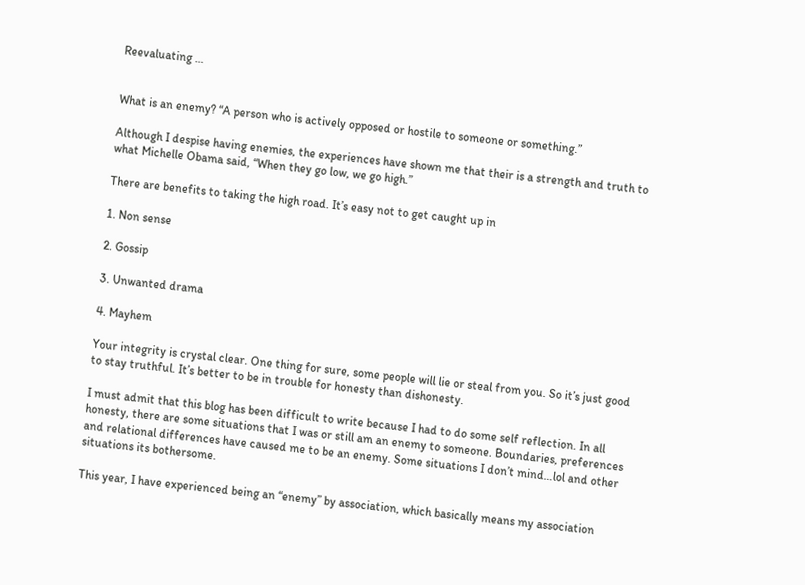Reevaluating …


What is an enemy? “A person who is actively opposed or hostile to someone or something.”

Although I despise having enemies, the experiences have shown me that their is a strength and truth to what Michelle Obama said, “When they go low, we go high.”

There are benefits to taking the high road. It’s easy not to get caught up in

1. Non sense

2. Gossip

3. Unwanted drama

4. Mayhem

Your integrity is crystal clear. One thing for sure, some people will lie or steal from you. So it’s just good to stay truthful. It’s better to be in trouble for honesty than dishonesty.

I must admit that this blog has been difficult to write because I had to do some self reflection. In all honesty, there are some situations that I was or still am an enemy to someone. Boundaries, preferences and relational differences have caused me to be an enemy. Some situations I don’t mind…lol and other situations its bothersome.

This year, I have experienced being an “enemy” by association, which basically means my association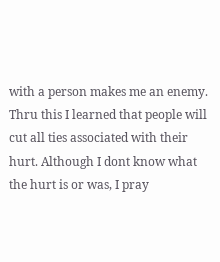with a person makes me an enemy. Thru this I learned that people will cut all ties associated with their hurt. Although I dont know what the hurt is or was, I pray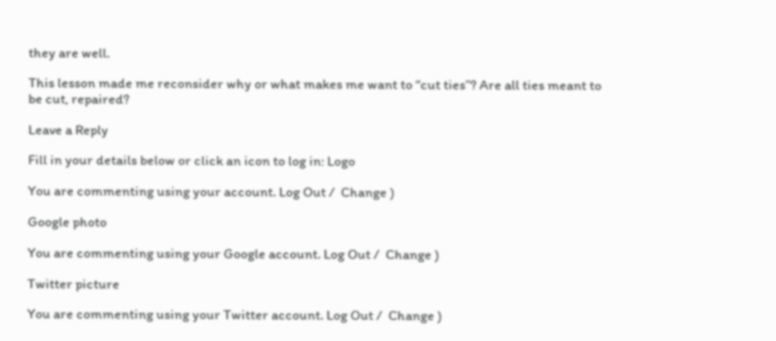they are well.

This lesson made me reconsider why or what makes me want to “cut ties”? Are all ties meant to be cut, repaired?

Leave a Reply

Fill in your details below or click an icon to log in: Logo

You are commenting using your account. Log Out /  Change )

Google photo

You are commenting using your Google account. Log Out /  Change )

Twitter picture

You are commenting using your Twitter account. Log Out /  Change )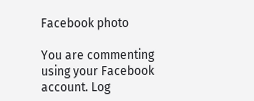Facebook photo

You are commenting using your Facebook account. Log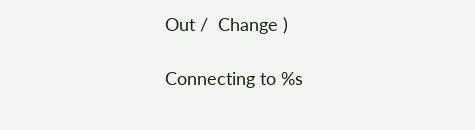Out /  Change )

Connecting to %s